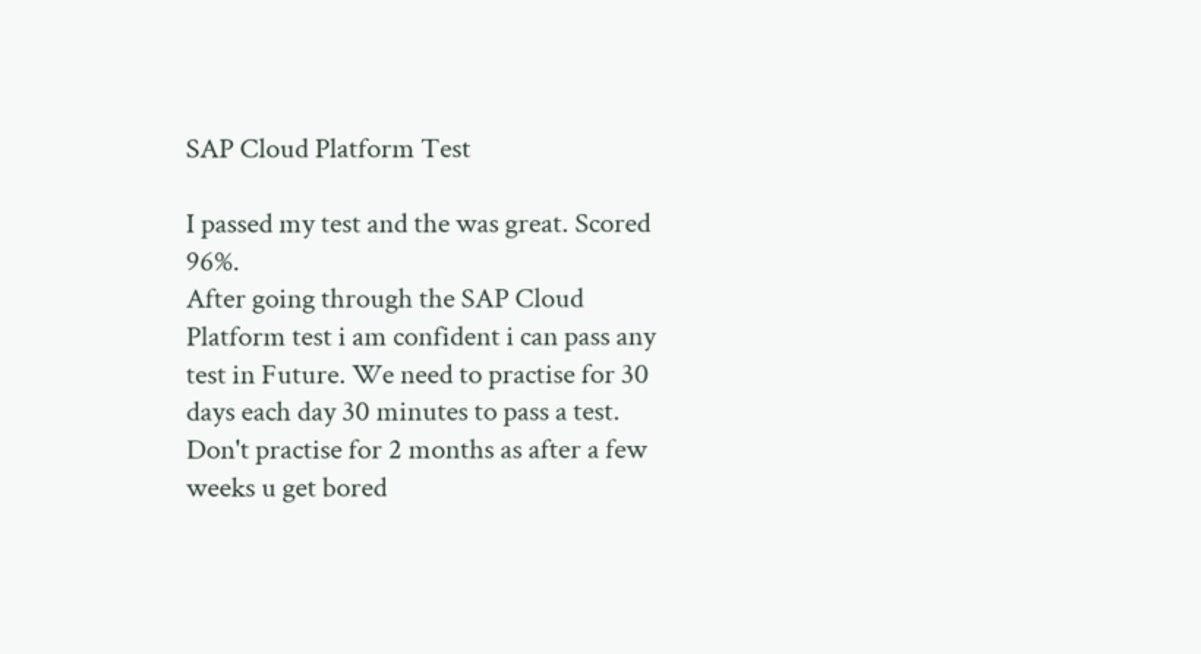SAP Cloud Platform Test

I passed my test and the was great. Scored 96%.
After going through the SAP Cloud Platform test i am confident i can pass any test in Future. We need to practise for 30 days each day 30 minutes to pass a test. Don't practise for 2 months as after a few weeks u get bored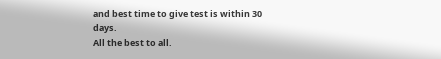and best time to give test is within 30 days.
All the best to all.